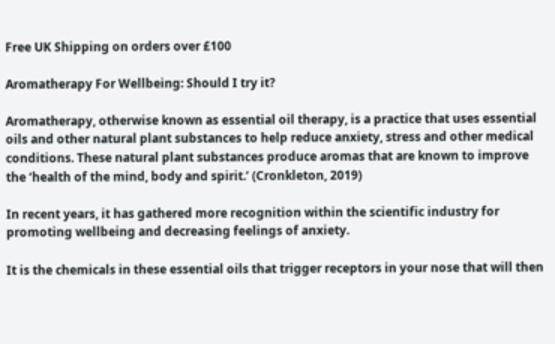Free UK Shipping on orders over £100

Aromatherapy For Wellbeing: Should I try it?

Aromatherapy, otherwise known as essential oil therapy, is a practice that uses essential oils and other natural plant substances to help reduce anxiety, stress and other medical conditions. These natural plant substances produce aromas that are known to improve the ‘health of the mind, body and spirit.’ (Cronkleton, 2019)

In recent years, it has gathered more recognition within the scientific industry for promoting wellbeing and decreasing feelings of anxiety.

It is the chemicals in these essential oils that trigger receptors in your nose that will then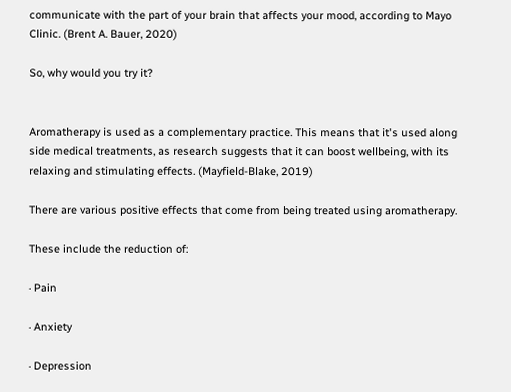communicate with the part of your brain that affects your mood, according to Mayo Clinic. (Brent A. Bauer, 2020)

So, why would you try it?


Aromatherapy is used as a complementary practice. This means that it's used along side medical treatments, as research suggests that it can boost wellbeing, with its relaxing and stimulating effects. (Mayfield-Blake, 2019)

There are various positive effects that come from being treated using aromatherapy.

These include the reduction of:

· Pain

· Anxiety

· Depression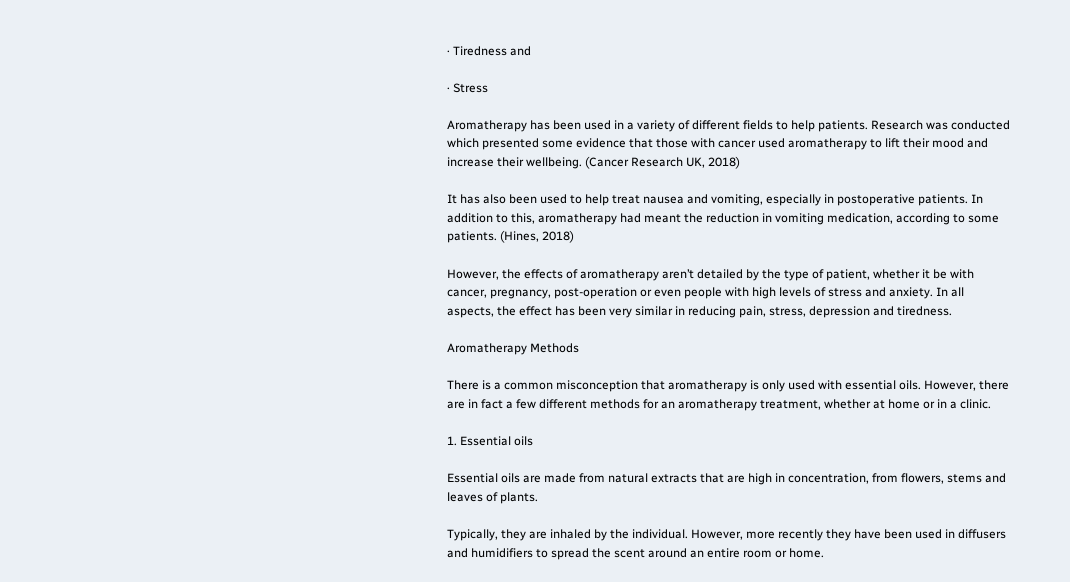· Tiredness and

· Stress

Aromatherapy has been used in a variety of different fields to help patients. Research was conducted which presented some evidence that those with cancer used aromatherapy to lift their mood and increase their wellbeing. (Cancer Research UK, 2018)

It has also been used to help treat nausea and vomiting, especially in postoperative patients. In addition to this, aromatherapy had meant the reduction in vomiting medication, according to some patients. (Hines, 2018)

However, the effects of aromatherapy aren’t detailed by the type of patient, whether it be with cancer, pregnancy, post-operation or even people with high levels of stress and anxiety. In all aspects, the effect has been very similar in reducing pain, stress, depression and tiredness.

Aromatherapy Methods

There is a common misconception that aromatherapy is only used with essential oils. However, there are in fact a few different methods for an aromatherapy treatment, whether at home or in a clinic.

1. Essential oils

Essential oils are made from natural extracts that are high in concentration, from flowers, stems and leaves of plants.

Typically, they are inhaled by the individual. However, more recently they have been used in diffusers and humidifiers to spread the scent around an entire room or home.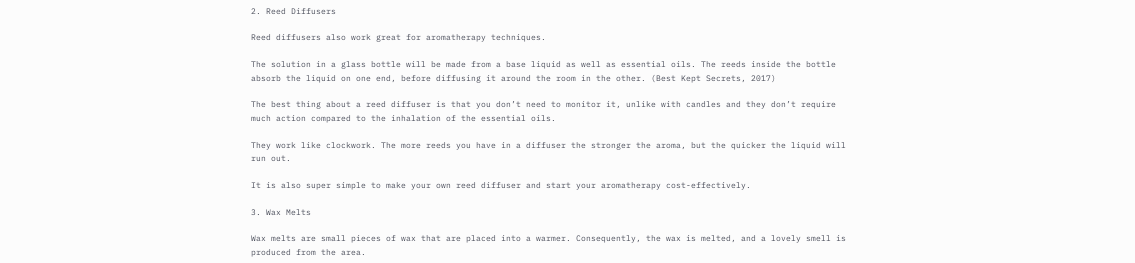2. Reed Diffusers

Reed diffusers also work great for aromatherapy techniques.

The solution in a glass bottle will be made from a base liquid as well as essential oils. The reeds inside the bottle absorb the liquid on one end, before diffusing it around the room in the other. (Best Kept Secrets, 2017)

The best thing about a reed diffuser is that you don’t need to monitor it, unlike with candles and they don’t require much action compared to the inhalation of the essential oils.

They work like clockwork. The more reeds you have in a diffuser the stronger the aroma, but the quicker the liquid will run out.

It is also super simple to make your own reed diffuser and start your aromatherapy cost-effectively.

3. Wax Melts

Wax melts are small pieces of wax that are placed into a warmer. Consequently, the wax is melted, and a lovely smell is produced from the area.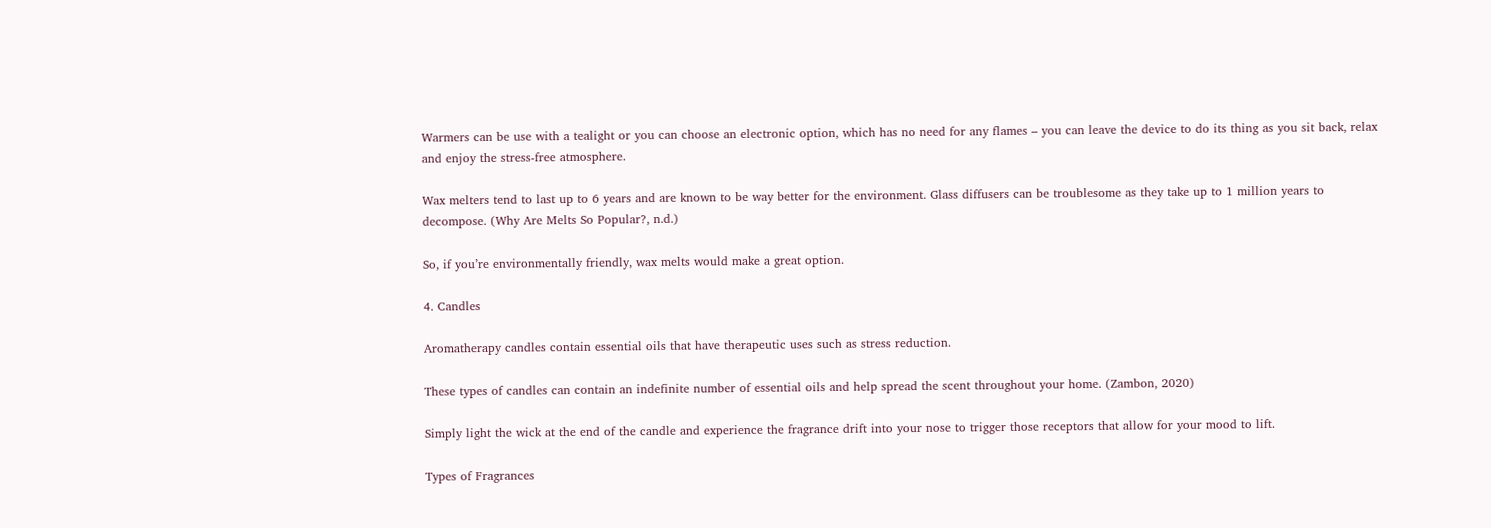Warmers can be use with a tealight or you can choose an electronic option, which has no need for any flames – you can leave the device to do its thing as you sit back, relax and enjoy the stress-free atmosphere.

Wax melters tend to last up to 6 years and are known to be way better for the environment. Glass diffusers can be troublesome as they take up to 1 million years to decompose. (Why Are Melts So Popular?, n.d.)

So, if you’re environmentally friendly, wax melts would make a great option.

4. Candles

Aromatherapy candles contain essential oils that have therapeutic uses such as stress reduction.

These types of candles can contain an indefinite number of essential oils and help spread the scent throughout your home. (Zambon, 2020)

Simply light the wick at the end of the candle and experience the fragrance drift into your nose to trigger those receptors that allow for your mood to lift.

Types of Fragrances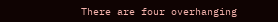There are four overhanging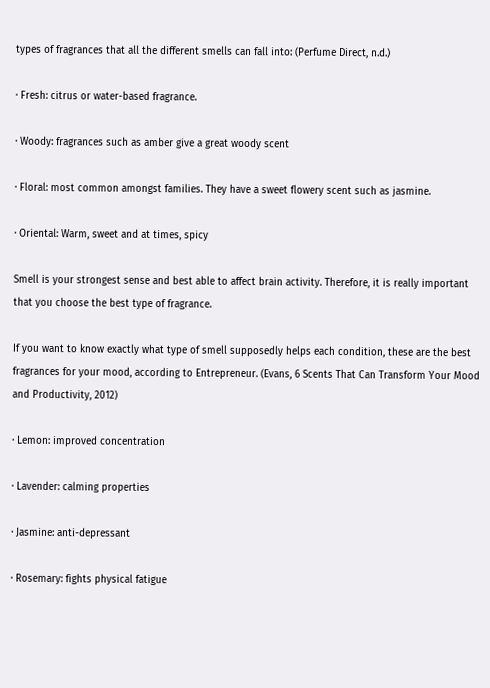types of fragrances that all the different smells can fall into: (Perfume Direct, n.d.)

· Fresh: citrus or water-based fragrance.

· Woody: fragrances such as amber give a great woody scent

· Floral: most common amongst families. They have a sweet flowery scent such as jasmine.

· Oriental: Warm, sweet and at times, spicy

Smell is your strongest sense and best able to affect brain activity. Therefore, it is really important that you choose the best type of fragrance.

If you want to know exactly what type of smell supposedly helps each condition, these are the best fragrances for your mood, according to Entrepreneur. (Evans, 6 Scents That Can Transform Your Mood and Productivity, 2012)

· Lemon: improved concentration

· Lavender: calming properties

· Jasmine: anti-depressant

· Rosemary: fights physical fatigue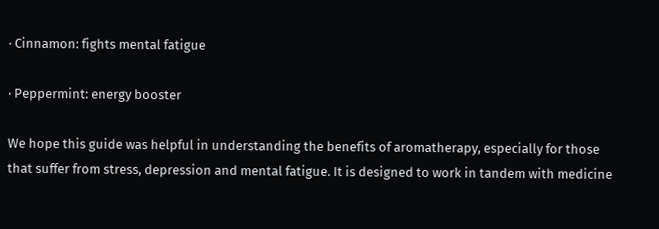· Cinnamon: fights mental fatigue

· Peppermint: energy booster

We hope this guide was helpful in understanding the benefits of aromatherapy, especially for those that suffer from stress, depression and mental fatigue. It is designed to work in tandem with medicine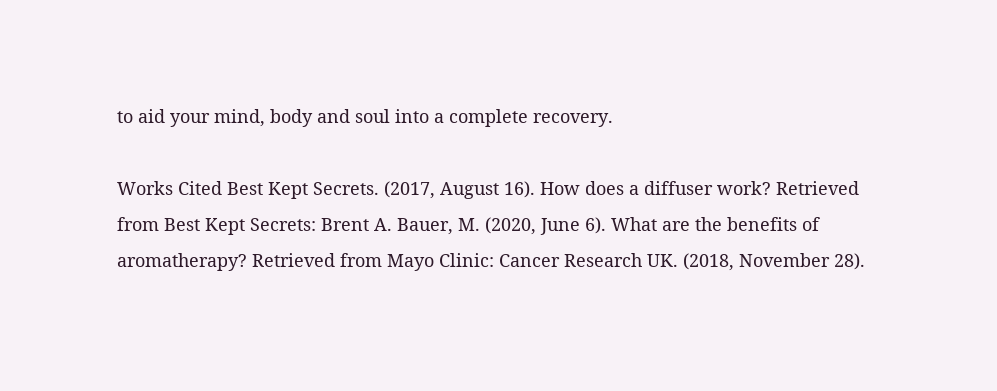to aid your mind, body and soul into a complete recovery.

Works Cited Best Kept Secrets. (2017, August 16). How does a diffuser work? Retrieved from Best Kept Secrets: Brent A. Bauer, M. (2020, June 6). What are the benefits of aromatherapy? Retrieved from Mayo Clinic: Cancer Research UK. (2018, November 28).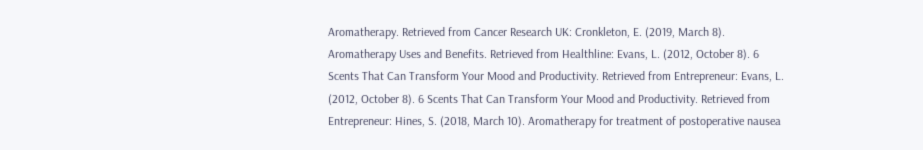Aromatherapy. Retrieved from Cancer Research UK: Cronkleton, E. (2019, March 8). Aromatherapy Uses and Benefits. Retrieved from Healthline: Evans, L. (2012, October 8). 6 Scents That Can Transform Your Mood and Productivity. Retrieved from Entrepreneur: Evans, L. (2012, October 8). 6 Scents That Can Transform Your Mood and Productivity. Retrieved from Entrepreneur: Hines, S. (2018, March 10). Aromatherapy for treatment of postoperative nausea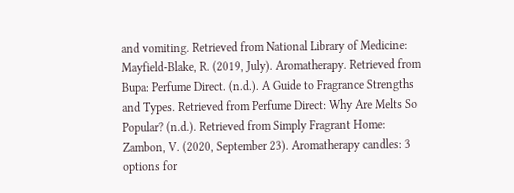and vomiting. Retrieved from National Library of Medicine: Mayfield-Blake, R. (2019, July). Aromatherapy. Retrieved from Bupa: Perfume Direct. (n.d.). A Guide to Fragrance Strengths and Types. Retrieved from Perfume Direct: Why Are Melts So Popular? (n.d.). Retrieved from Simply Fragrant Home: Zambon, V. (2020, September 23). Aromatherapy candles: 3 options for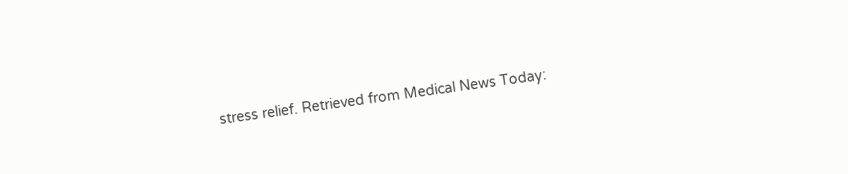stress relief. Retrieved from Medical News Today: